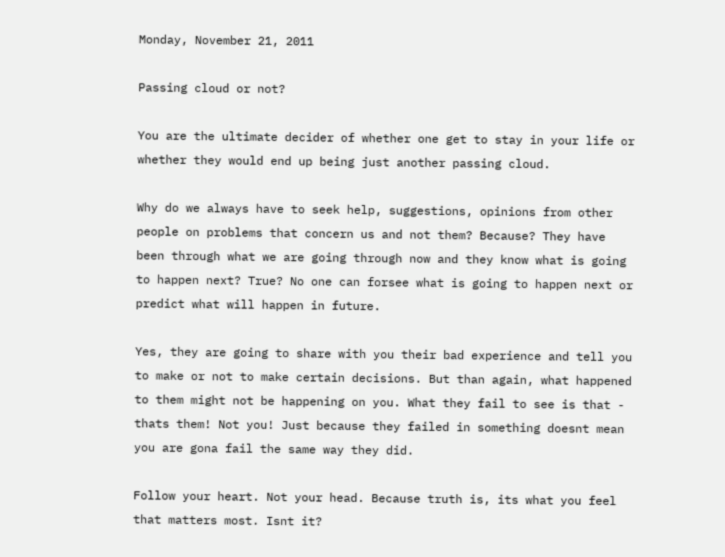Monday, November 21, 2011

Passing cloud or not?

You are the ultimate decider of whether one get to stay in your life or whether they would end up being just another passing cloud.

Why do we always have to seek help, suggestions, opinions from other people on problems that concern us and not them? Because? They have been through what we are going through now and they know what is going to happen next? True? No one can forsee what is going to happen next or predict what will happen in future.

Yes, they are going to share with you their bad experience and tell you to make or not to make certain decisions. But than again, what happened to them might not be happening on you. What they fail to see is that - thats them! Not you! Just because they failed in something doesnt mean you are gona fail the same way they did.

Follow your heart. Not your head. Because truth is, its what you feel that matters most. Isnt it?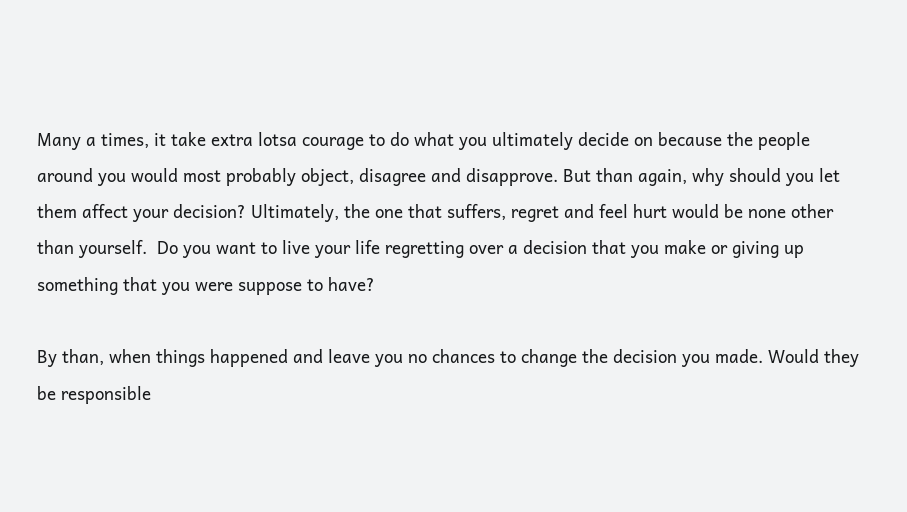Many a times, it take extra lotsa courage to do what you ultimately decide on because the people around you would most probably object, disagree and disapprove. But than again, why should you let them affect your decision? Ultimately, the one that suffers, regret and feel hurt would be none other than yourself.  Do you want to live your life regretting over a decision that you make or giving up something that you were suppose to have?

By than, when things happened and leave you no chances to change the decision you made. Would they be responsible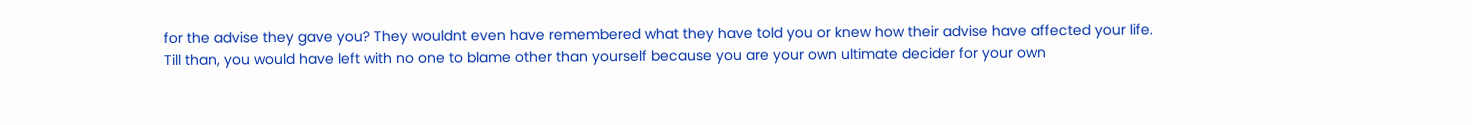for the advise they gave you? They wouldnt even have remembered what they have told you or knew how their advise have affected your life. Till than, you would have left with no one to blame other than yourself because you are your own ultimate decider for your own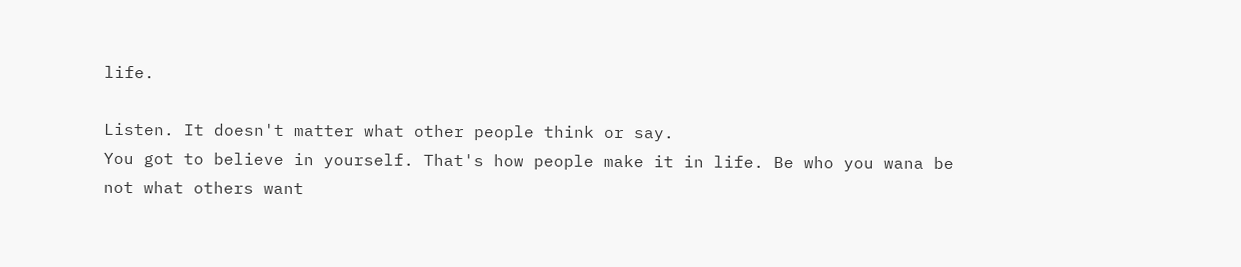life.

Listen. It doesn't matter what other people think or say.
You got to believe in yourself. That's how people make it in life. Be who you wana be not what others want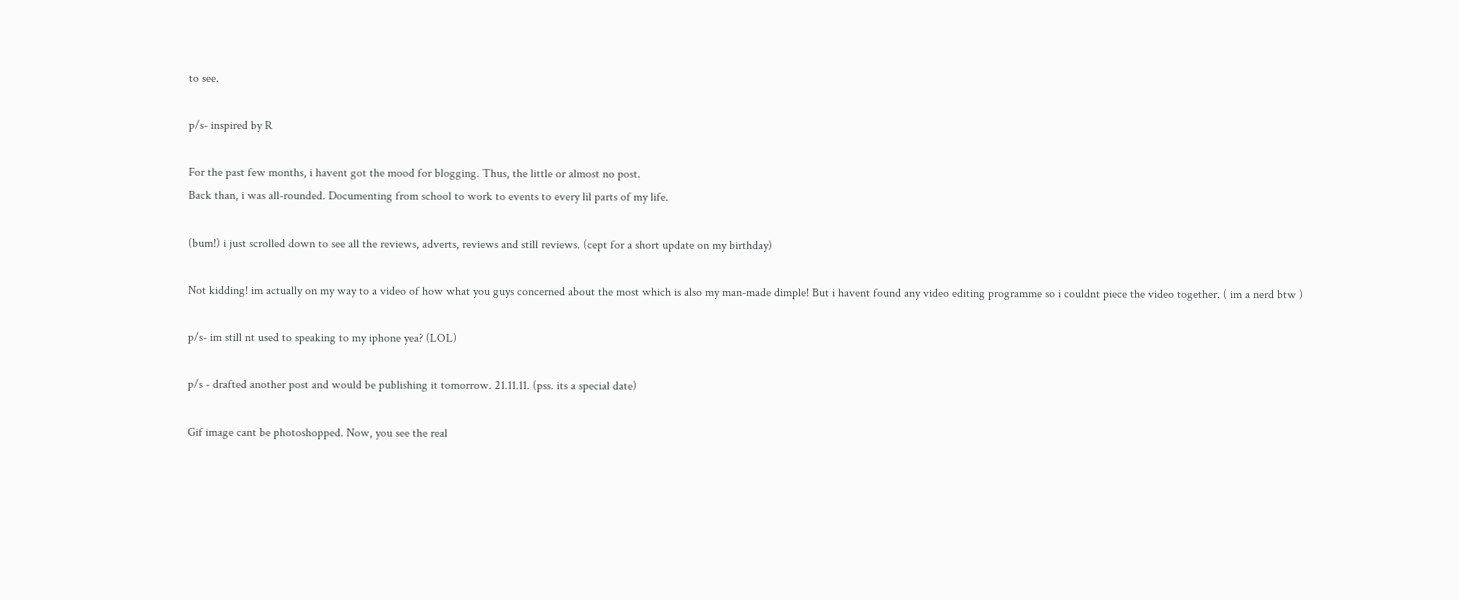to see.

p/s- inspired by R

For the past few months, i havent got the mood for blogging. Thus, the little or almost no post.
Back than, i was all-rounded. Documenting from school to work to events to every lil parts of my life.

(bum!) i just scrolled down to see all the reviews, adverts, reviews and still reviews. (cept for a short update on my birthday)

Not kidding! im actually on my way to a video of how what you guys concerned about the most which is also my man-made dimple! But i havent found any video editing programme so i couldnt piece the video together. ( im a nerd btw )

p/s- im still nt used to speaking to my iphone yea? (LOL)

p/s - drafted another post and would be publishing it tomorrow. 21.11.11. (pss. its a special date)

Gif image cant be photoshopped. Now, you see the real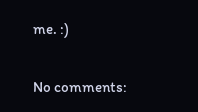me. :)

No comments: